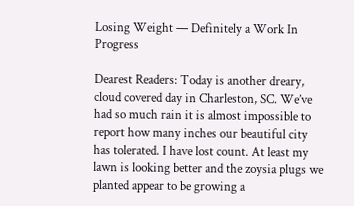Losing Weight — Definitely a Work In Progress

Dearest Readers: Today is another dreary, cloud covered day in Charleston, SC. We’ve had so much rain it is almost impossible to report how many inches our beautiful city has tolerated. I have lost count. At least my lawn is looking better and the zoysia plugs we planted appear to be growing a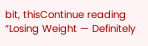bit, thisContinue reading “Losing Weight — Definitely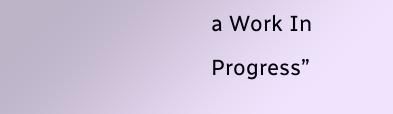a Work In Progress”